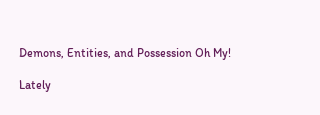Demons, Entities, and Possession Oh My!

Lately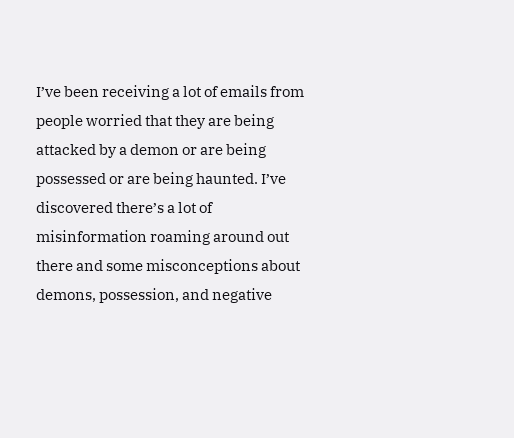I’ve been receiving a lot of emails from people worried that they are being attacked by a demon or are being possessed or are being haunted. I’ve discovered there’s a lot of misinformation roaming around out there and some misconceptions about demons, possession, and negative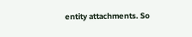entity attachments. So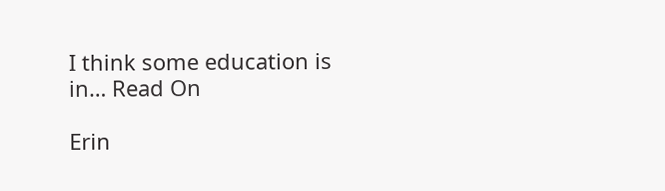I think some education is in… Read On

Erin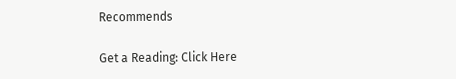Recommends

Get a Reading: Click Here